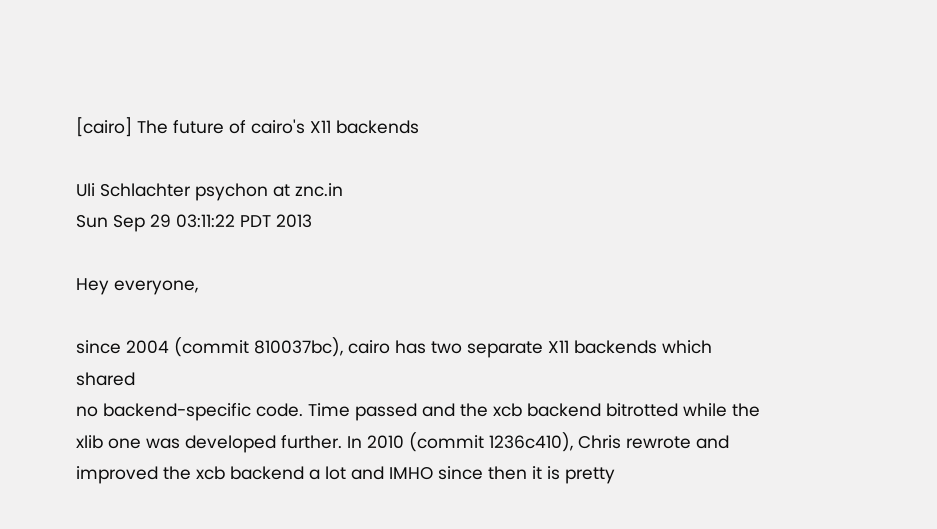[cairo] The future of cairo's X11 backends

Uli Schlachter psychon at znc.in
Sun Sep 29 03:11:22 PDT 2013

Hey everyone,

since 2004 (commit 810037bc), cairo has two separate X11 backends which shared
no backend-specific code. Time passed and the xcb backend bitrotted while the
xlib one was developed further. In 2010 (commit 1236c410), Chris rewrote and
improved the xcb backend a lot and IMHO since then it is pretty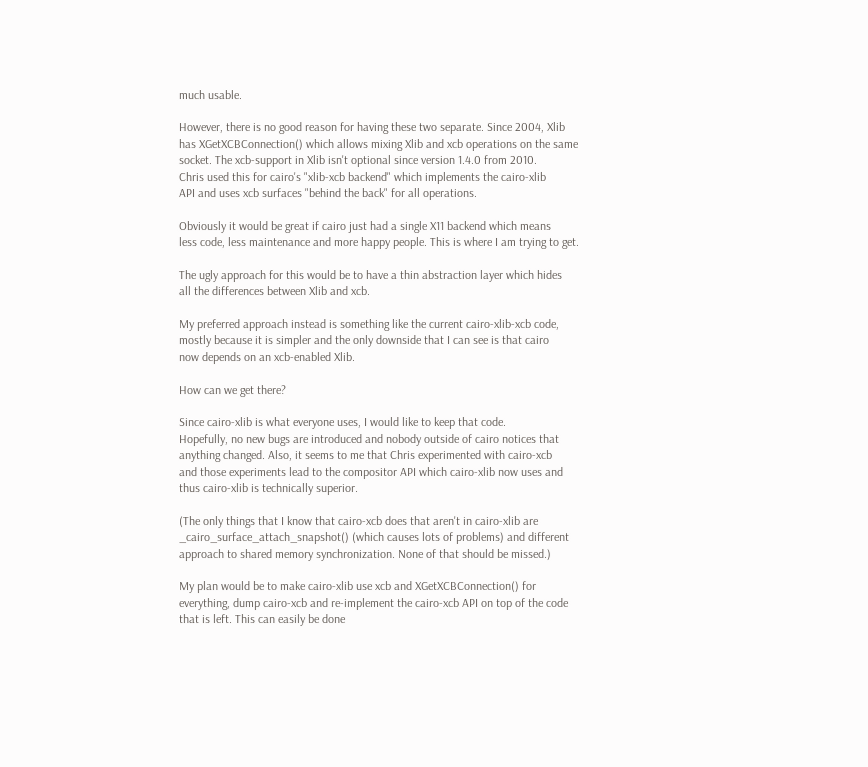much usable.

However, there is no good reason for having these two separate. Since 2004, Xlib
has XGetXCBConnection() which allows mixing Xlib and xcb operations on the same
socket. The xcb-support in Xlib isn't optional since version 1.4.0 from 2010.
Chris used this for cairo's "xlib-xcb backend" which implements the cairo-xlib
API and uses xcb surfaces "behind the back" for all operations.

Obviously it would be great if cairo just had a single X11 backend which means
less code, less maintenance and more happy people. This is where I am trying to get.

The ugly approach for this would be to have a thin abstraction layer which hides
all the differences between Xlib and xcb.

My preferred approach instead is something like the current cairo-xlib-xcb code,
mostly because it is simpler and the only downside that I can see is that cairo
now depends on an xcb-enabled Xlib.

How can we get there?

Since cairo-xlib is what everyone uses, I would like to keep that code.
Hopefully, no new bugs are introduced and nobody outside of cairo notices that
anything changed. Also, it seems to me that Chris experimented with cairo-xcb
and those experiments lead to the compositor API which cairo-xlib now uses and
thus cairo-xlib is technically superior.

(The only things that I know that cairo-xcb does that aren't in cairo-xlib are
_cairo_surface_attach_snapshot() (which causes lots of problems) and different
approach to shared memory synchronization. None of that should be missed.)

My plan would be to make cairo-xlib use xcb and XGetXCBConnection() for
everything, dump cairo-xcb and re-implement the cairo-xcb API on top of the code
that is left. This can easily be done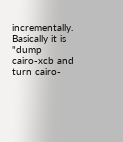incrementally. Basically it is "dump
cairo-xcb and turn cairo-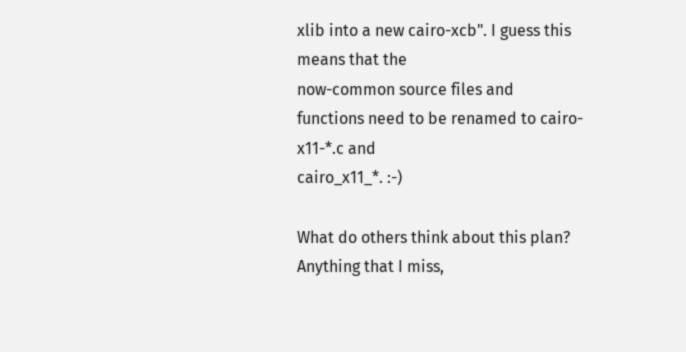xlib into a new cairo-xcb". I guess this means that the
now-common source files and functions need to be renamed to cairo-x11-*.c and
cairo_x11_*. :-)

What do others think about this plan? Anything that I miss,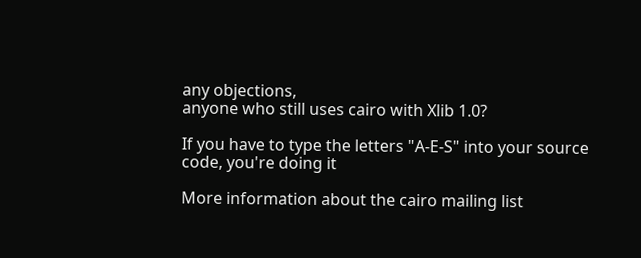any objections,
anyone who still uses cairo with Xlib 1.0?

If you have to type the letters "A-E-S" into your source code, you're doing it

More information about the cairo mailing list